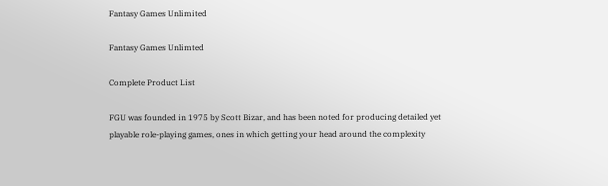Fantasy Games Unlimited

Fantasy Games Unlimted

Complete Product List

FGU was founded in 1975 by Scott Bizar, and has been noted for producing detailed yet playable role-playing games, ones in which getting your head around the complexity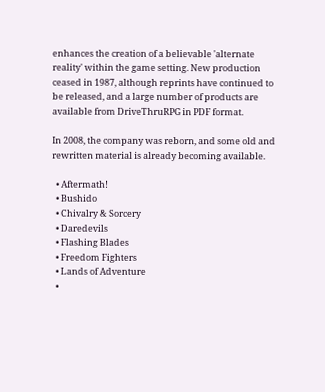enhances the creation of a believable 'alternate reality' within the game setting. New production ceased in 1987, although reprints have continued to be released, and a large number of products are available from DriveThruRPG in PDF format.

In 2008, the company was reborn, and some old and rewritten material is already becoming available.

  • Aftermath!
  • Bushido
  • Chivalry & Sorcery
  • Daredevils
  • Flashing Blades
  • Freedom Fighters
  • Lands of Adventure
  •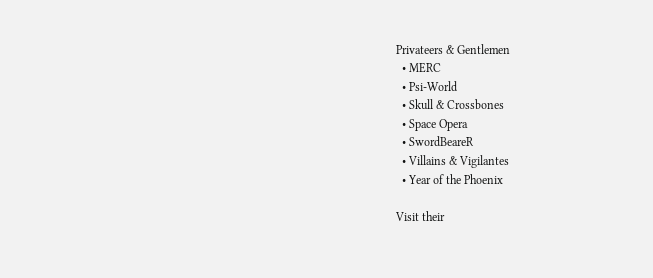Privateers & Gentlemen
  • MERC
  • Psi-World
  • Skull & Crossbones
  • Space Opera
  • SwordBeareR
  • Villains & Vigilantes
  • Year of the Phoenix

Visit their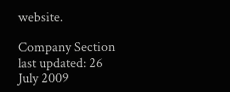website.

Company Section last updated: 26 July 2009